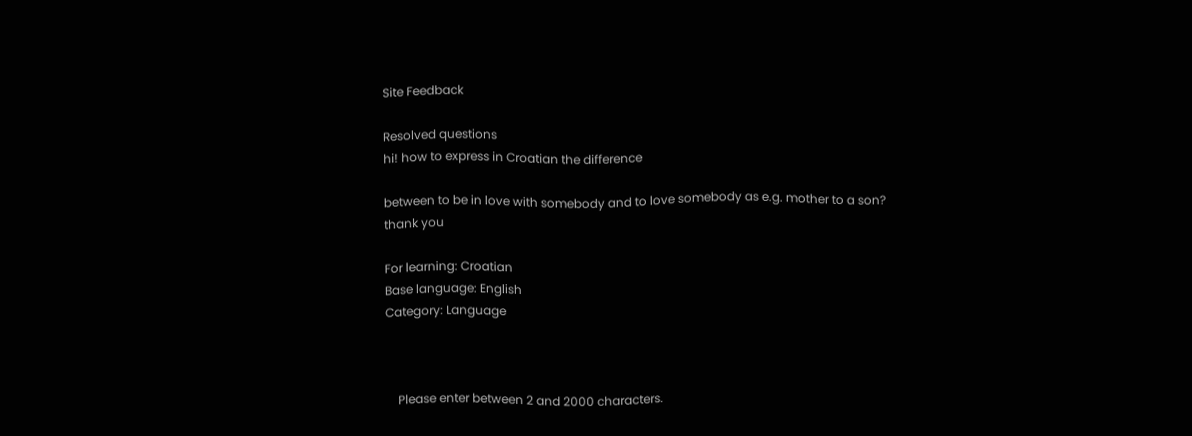Site Feedback

Resolved questions
hi! how to express in Croatian the difference

between to be in love with somebody and to love somebody as e.g. mother to a son?
thank you

For learning: Croatian
Base language: English
Category: Language



    Please enter between 2 and 2000 characters.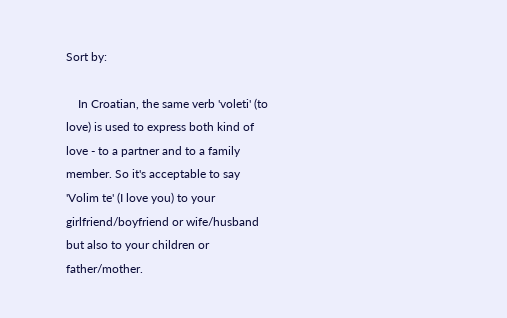Sort by:

    In Croatian, the same verb 'voleti' (to love) is used to express both kind of love - to a partner and to a family member. So it's acceptable to say 'Volim te' (I love you) to your girlfriend/boyfriend or wife/husband but also to your children or father/mother.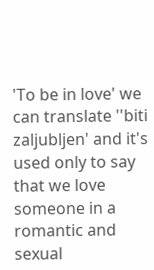'To be in love' we can translate ''biti zaljubljen' and it's used only to say that we love someone in a romantic and sexual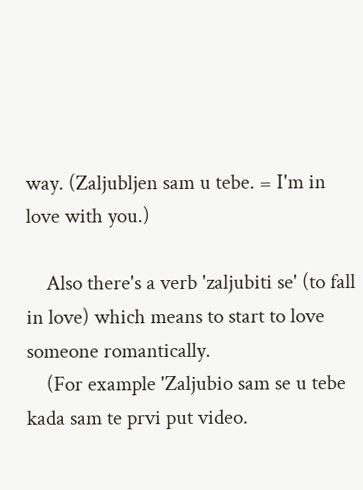way. (Zaljubljen sam u tebe. = I'm in love with you.)

    Also there's a verb 'zaljubiti se' (to fall in love) which means to start to love someone romantically.
    (For example 'Zaljubio sam se u tebe kada sam te prvi put video.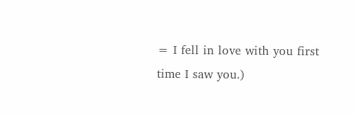= I fell in love with you first time I saw you.)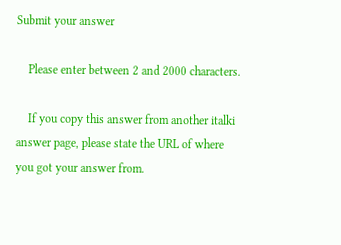Submit your answer

    Please enter between 2 and 2000 characters.

    If you copy this answer from another italki answer page, please state the URL of where you got your answer from.